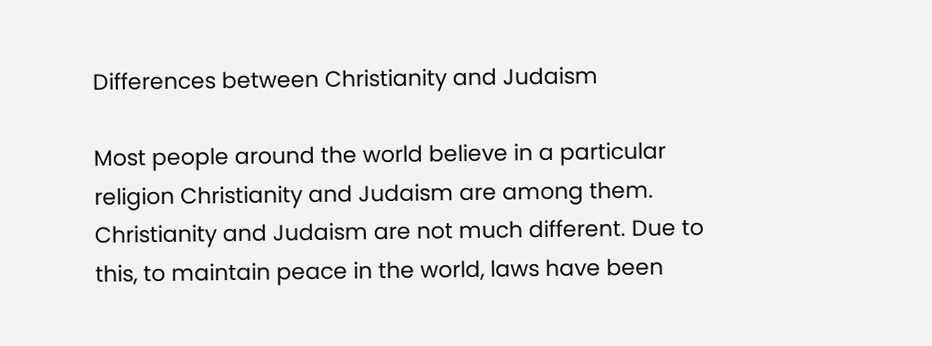Differences between Christianity and Judaism

Most people around the world believe in a particular religion Christianity and Judaism are among them. Christianity and Judaism are not much different. Due to this, to maintain peace in the world, laws have been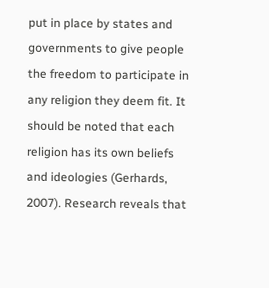put in place by states and governments to give people the freedom to participate in any religion they deem fit. It should be noted that each religion has its own beliefs and ideologies (Gerhards, 2007). Research reveals that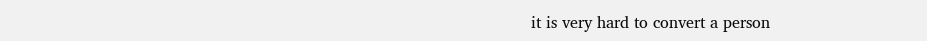it is very hard to convert a person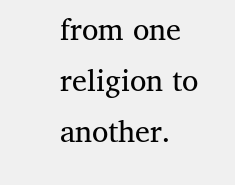from one religion to another.